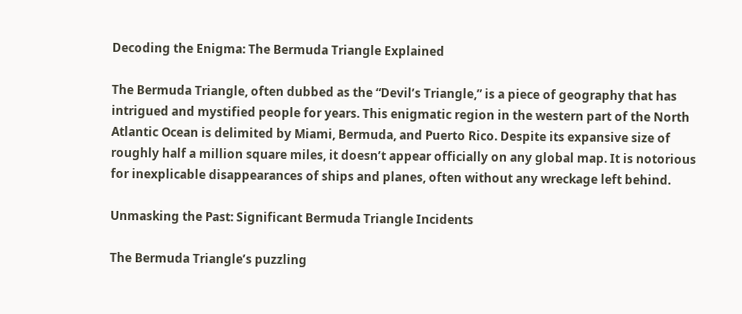Decoding the Enigma: The Bermuda Triangle Explained

The Bermuda Triangle, often dubbed as the “Devil’s Triangle,” is a piece of geography that has intrigued and mystified people for years. This enigmatic region in the western part of the North Atlantic Ocean is delimited by Miami, Bermuda, and Puerto Rico. Despite its expansive size of roughly half a million square miles, it doesn’t appear officially on any global map. It is notorious for inexplicable disappearances of ships and planes, often without any wreckage left behind.

Unmasking the Past: Significant Bermuda Triangle Incidents

The Bermuda Triangle’s puzzling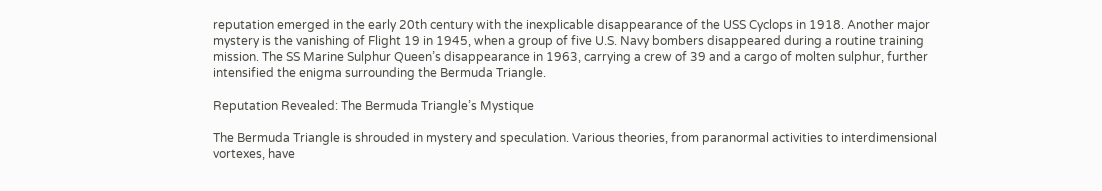reputation emerged in the early 20th century with the inexplicable disappearance of the USS Cyclops in 1918. Another major mystery is the vanishing of Flight 19 in 1945, when a group of five U.S. Navy bombers disappeared during a routine training mission. The SS Marine Sulphur Queen’s disappearance in 1963, carrying a crew of 39 and a cargo of molten sulphur, further intensified the enigma surrounding the Bermuda Triangle.

Reputation Revealed: The Bermuda Triangle’s Mystique

The Bermuda Triangle is shrouded in mystery and speculation. Various theories, from paranormal activities to interdimensional vortexes, have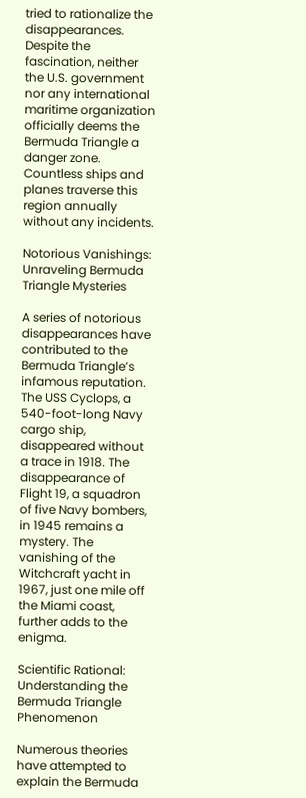tried to rationalize the disappearances. Despite the fascination, neither the U.S. government nor any international maritime organization officially deems the Bermuda Triangle a danger zone. Countless ships and planes traverse this region annually without any incidents.

Notorious Vanishings: Unraveling Bermuda Triangle Mysteries

A series of notorious disappearances have contributed to the Bermuda Triangle’s infamous reputation. The USS Cyclops, a 540-foot-long Navy cargo ship, disappeared without a trace in 1918. The disappearance of Flight 19, a squadron of five Navy bombers, in 1945 remains a mystery. The vanishing of the Witchcraft yacht in 1967, just one mile off the Miami coast, further adds to the enigma.

Scientific Rational: Understanding the Bermuda Triangle Phenomenon

Numerous theories have attempted to explain the Bermuda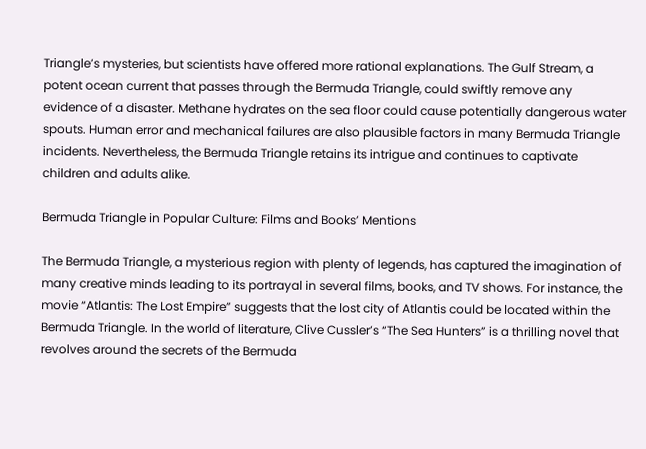Triangle’s mysteries, but scientists have offered more rational explanations. The Gulf Stream, a potent ocean current that passes through the Bermuda Triangle, could swiftly remove any evidence of a disaster. Methane hydrates on the sea floor could cause potentially dangerous water spouts. Human error and mechanical failures are also plausible factors in many Bermuda Triangle incidents. Nevertheless, the Bermuda Triangle retains its intrigue and continues to captivate children and adults alike.

Bermuda Triangle in Popular Culture: Films and Books’ Mentions

The Bermuda Triangle, a mysterious region with plenty of legends, has captured the imagination of many creative minds leading to its portrayal in several films, books, and TV shows. For instance, the movie “Atlantis: The Lost Empire” suggests that the lost city of Atlantis could be located within the Bermuda Triangle. In the world of literature, Clive Cussler’s “The Sea Hunters” is a thrilling novel that revolves around the secrets of the Bermuda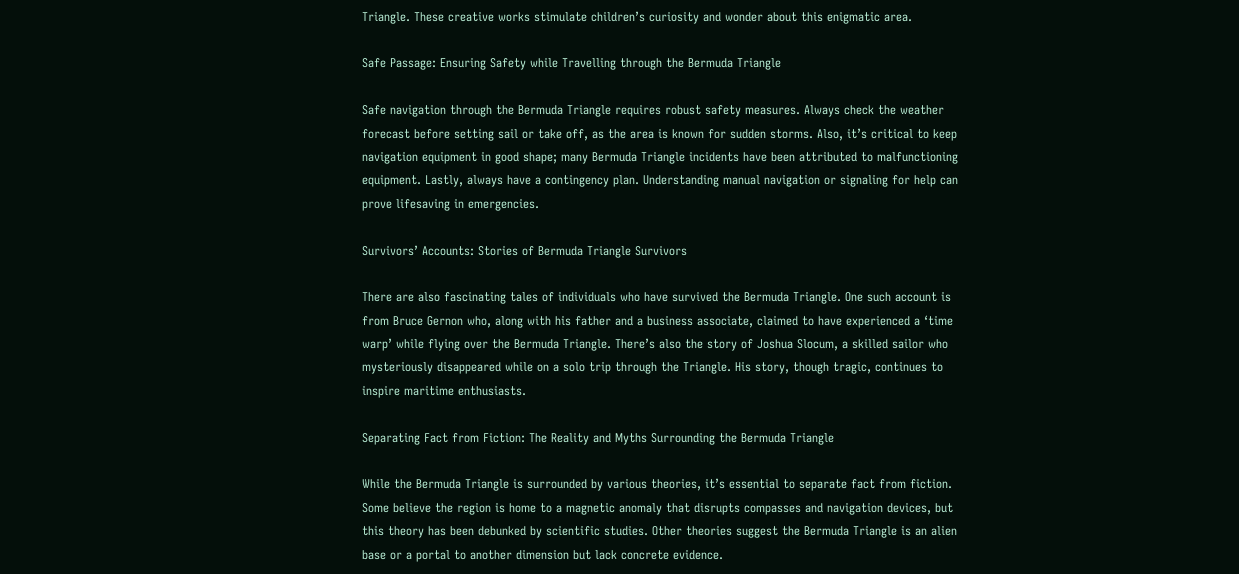Triangle. These creative works stimulate children’s curiosity and wonder about this enigmatic area.

Safe Passage: Ensuring Safety while Travelling through the Bermuda Triangle

Safe navigation through the Bermuda Triangle requires robust safety measures. Always check the weather forecast before setting sail or take off, as the area is known for sudden storms. Also, it’s critical to keep navigation equipment in good shape; many Bermuda Triangle incidents have been attributed to malfunctioning equipment. Lastly, always have a contingency plan. Understanding manual navigation or signaling for help can prove lifesaving in emergencies.

Survivors’ Accounts: Stories of Bermuda Triangle Survivors

There are also fascinating tales of individuals who have survived the Bermuda Triangle. One such account is from Bruce Gernon who, along with his father and a business associate, claimed to have experienced a ‘time warp’ while flying over the Bermuda Triangle. There’s also the story of Joshua Slocum, a skilled sailor who mysteriously disappeared while on a solo trip through the Triangle. His story, though tragic, continues to inspire maritime enthusiasts.

Separating Fact from Fiction: The Reality and Myths Surrounding the Bermuda Triangle

While the Bermuda Triangle is surrounded by various theories, it’s essential to separate fact from fiction. Some believe the region is home to a magnetic anomaly that disrupts compasses and navigation devices, but this theory has been debunked by scientific studies. Other theories suggest the Bermuda Triangle is an alien base or a portal to another dimension but lack concrete evidence.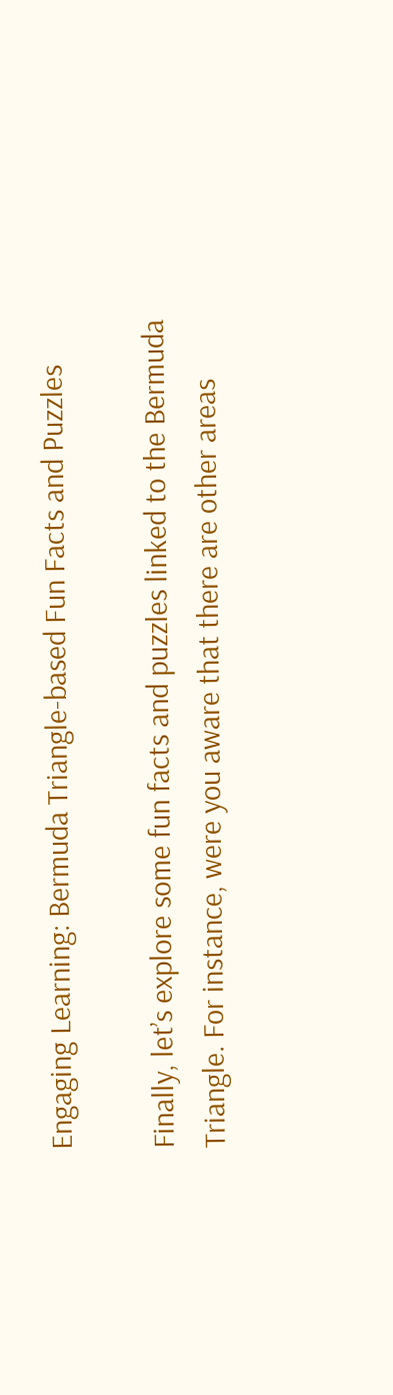Engaging Learning: Bermuda Triangle-based Fun Facts and Puzzles

Finally, let’s explore some fun facts and puzzles linked to the Bermuda Triangle. For instance, were you aware that there are other areas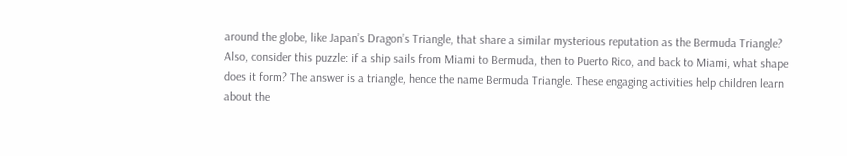around the globe, like Japan’s Dragon’s Triangle, that share a similar mysterious reputation as the Bermuda Triangle? Also, consider this puzzle: if a ship sails from Miami to Bermuda, then to Puerto Rico, and back to Miami, what shape does it form? The answer is a triangle, hence the name Bermuda Triangle. These engaging activities help children learn about the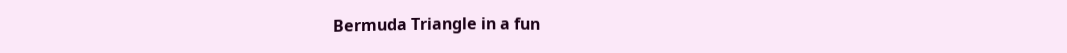Bermuda Triangle in a fun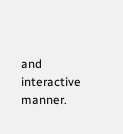and interactive manner.